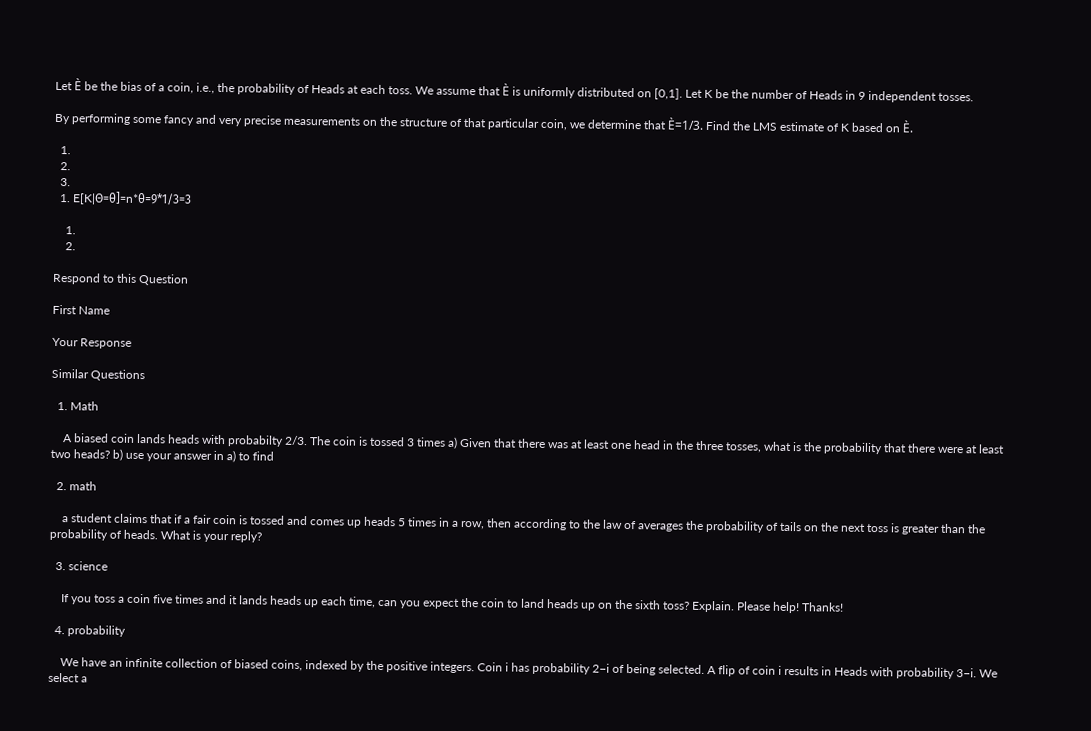Let È be the bias of a coin, i.e., the probability of Heads at each toss. We assume that È is uniformly distributed on [0,1]. Let K be the number of Heads in 9 independent tosses.

By performing some fancy and very precise measurements on the structure of that particular coin, we determine that È=1/3. Find the LMS estimate of K based on È.

  1.
  2.
  3.
  1. E[K|Θ=θ]=n*θ=9*1/3=3

    1.
    2.

Respond to this Question

First Name

Your Response

Similar Questions

  1. Math

    A biased coin lands heads with probabilty 2/3. The coin is tossed 3 times a) Given that there was at least one head in the three tosses, what is the probability that there were at least two heads? b) use your answer in a) to find

  2. math

    a student claims that if a fair coin is tossed and comes up heads 5 times in a row, then according to the law of averages the probability of tails on the next toss is greater than the probability of heads. What is your reply?

  3. science

    If you toss a coin five times and it lands heads up each time, can you expect the coin to land heads up on the sixth toss? Explain. Please help! Thanks!

  4. probability

    We have an infinite collection of biased coins, indexed by the positive integers. Coin i has probability 2−i of being selected. A flip of coin i results in Heads with probability 3−i. We select a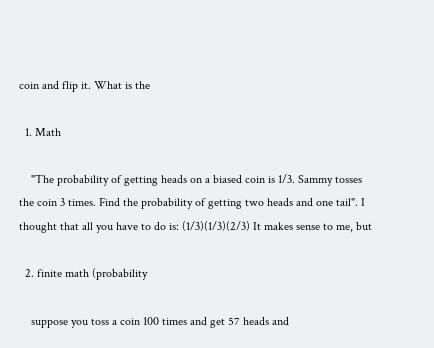coin and flip it. What is the

  1. Math

    "The probability of getting heads on a biased coin is 1/3. Sammy tosses the coin 3 times. Find the probability of getting two heads and one tail". I thought that all you have to do is: (1/3)(1/3)(2/3) It makes sense to me, but

  2. finite math (probability

    suppose you toss a coin 100 times and get 57 heads and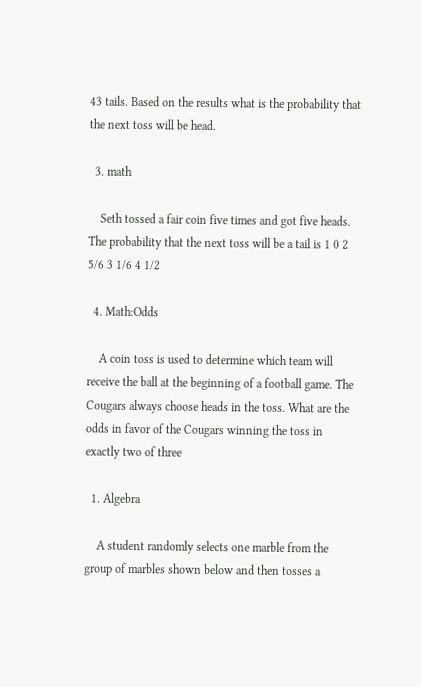43 tails. Based on the results what is the probability that the next toss will be head.

  3. math

    Seth tossed a fair coin five times and got five heads. The probability that the next toss will be a tail is 1 0 2 5/6 3 1/6 4 1/2

  4. Math:Odds

    A coin toss is used to determine which team will receive the ball at the beginning of a football game. The Cougars always choose heads in the toss. What are the odds in favor of the Cougars winning the toss in exactly two of three

  1. Algebra

    A student randomly selects one marble from the group of marbles shown below and then tosses a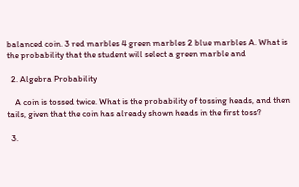balanced coin. 3 red marbles 4 green marbles 2 blue marbles A. What is the probability that the student will select a green marble and

  2. Algebra Probability

    A coin is tossed twice. What is the probability of tossing heads, and then tails, given that the coin has already shown heads in the first toss?

  3.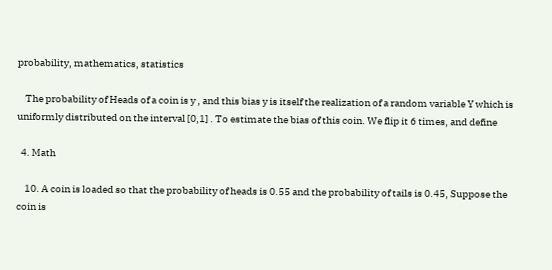probability, mathematics, statistics

    The probability of Heads of a coin is y , and this bias y is itself the realization of a random variable Y which is uniformly distributed on the interval [0,1] . To estimate the bias of this coin. We flip it 6 times, and define

  4. Math

    10. A coin is loaded so that the probability of heads is 0.55 and the probability of tails is 0.45, Suppose the coin is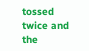tossed twice and the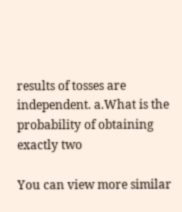results of tosses are independent. a.What is the probability of obtaining exactly two

You can view more similar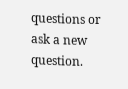questions or ask a new question.